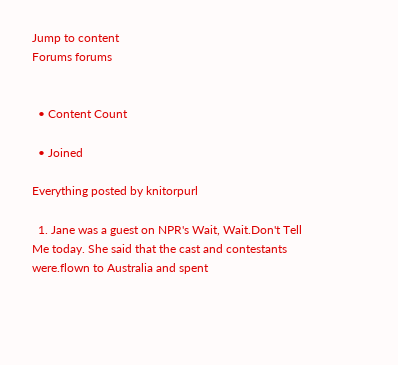Jump to content
Forums forums


  • Content Count

  • Joined

Everything posted by knitorpurl

  1. Jane was a guest on NPR's Wait, Wait.Don't Tell Me today. She said that the cast and contestants were.flown to Australia and spent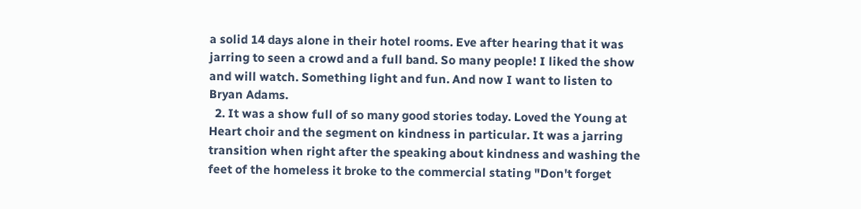a solid 14 days alone in their hotel rooms. Eve after hearing that it was jarring to seen a crowd and a full band. So many people! I liked the show and will watch. Something light and fun. And now I want to listen to Bryan Adams.
  2. It was a show full of so many good stories today. Loved the Young at Heart choir and the segment on kindness in particular. It was a jarring transition when right after the speaking about kindness and washing the feet of the homeless it broke to the commercial stating "Don't forget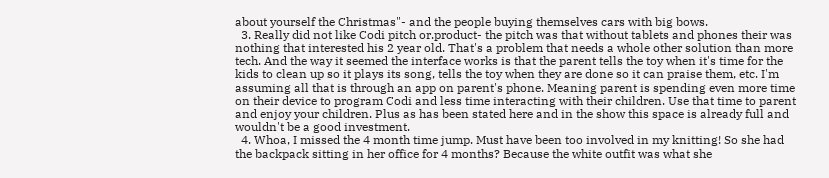about yourself the Christmas"- and the people buying themselves cars with big bows.
  3. Really did not like Codi pitch or.product- the pitch was that without tablets and phones their was nothing that interested his 2 year old. That's a problem that needs a whole other solution than more tech. And the way it seemed the interface works is that the parent tells the toy when it's time for the kids to clean up so it plays its song, tells the toy when they are done so it can praise them, etc. I'm assuming all that is through an app on parent's phone. Meaning parent is spending even more time on their device to program Codi and less time interacting with their children. Use that time to parent and enjoy your children. Plus as has been stated here and in the show this space is already full and wouldn't be a good investment.
  4. Whoa, I missed the 4 month time jump. Must have been too involved in my knitting! So she had the backpack sitting in her office for 4 months? Because the white outfit was what she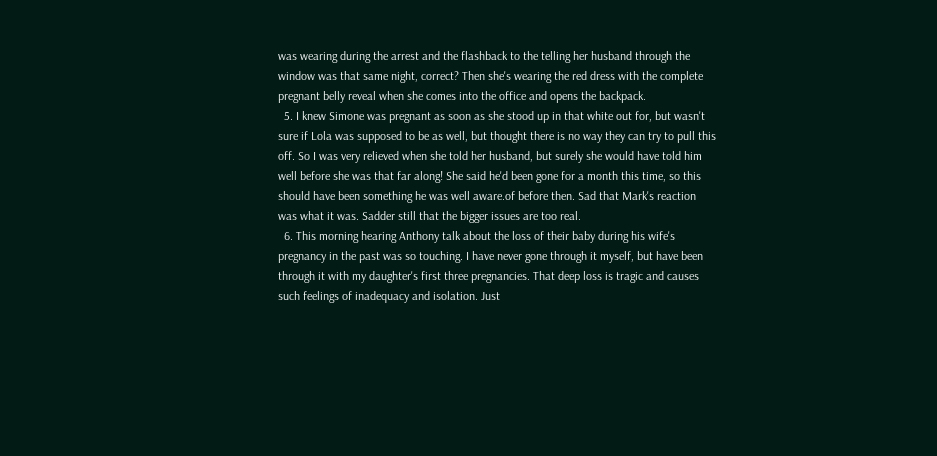was wearing during the arrest and the flashback to the telling her husband through the window was that same night, correct? Then she's wearing the red dress with the complete pregnant belly reveal when she comes into the office and opens the backpack.
  5. I knew Simone was pregnant as soon as she stood up in that white out for, but wasn't sure if Lola was supposed to be as well, but thought there is no way they can try to pull this off. So I was very relieved when she told her husband, but surely she would have told him well before she was that far along! She said he'd been gone for a month this time, so this should have been something he was well aware.of before then. Sad that Mark's reaction was what it was. Sadder still that the bigger issues are too real.
  6. This morning hearing Anthony talk about the loss of their baby during his wife's pregnancy in the past was so touching. I have never gone through it myself, but have been through it with my daughter's first three pregnancies. That deep loss is tragic and causes such feelings of inadequacy and isolation. Just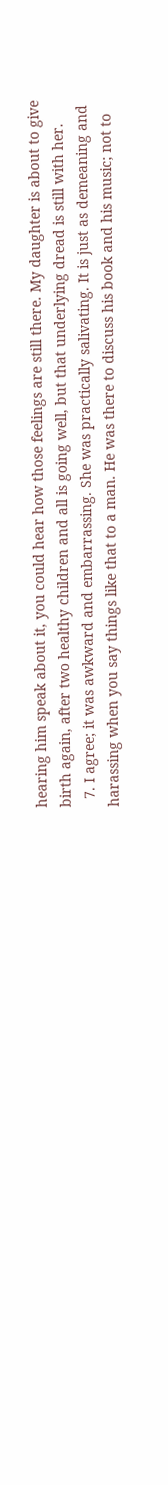hearing him speak about it, you could hear how those feelings are still there. My daughter is about to give birth again, after two healthy children and all is going well, but that underlying dread is still with her.
  7. I agree; it was awkward and embarrassing. She was practically salivating. It is just as demeaning and harassing when you say things like that to a man. He was there to discuss his book and his music; not to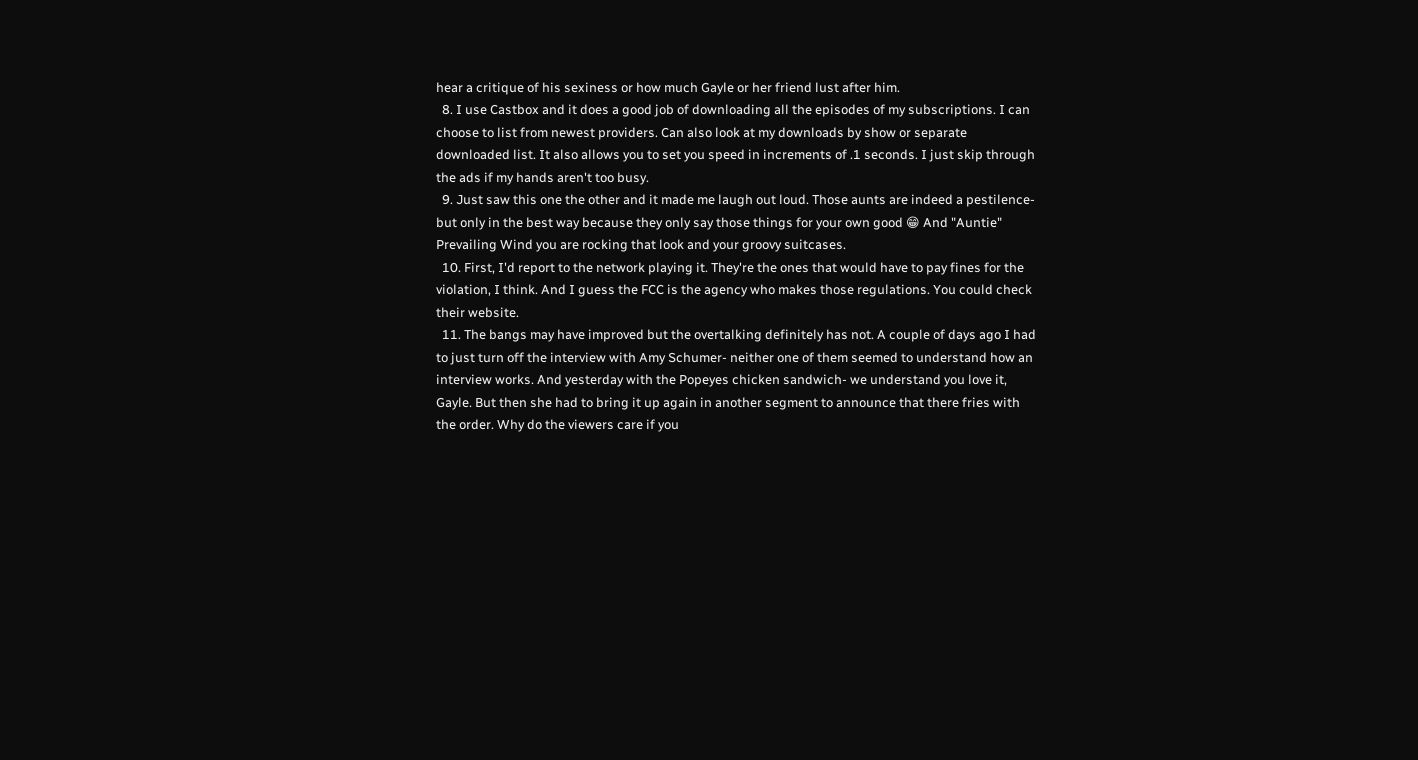hear a critique of his sexiness or how much Gayle or her friend lust after him.
  8. I use Castbox and it does a good job of downloading all the episodes of my subscriptions. I can choose to list from newest providers. Can also look at my downloads by show or separate downloaded list. It also allows you to set you speed in increments of .1 seconds. I just skip through the ads if my hands aren't too busy.
  9. Just saw this one the other and it made me laugh out loud. Those aunts are indeed a pestilence- but only in the best way because they only say those things for your own good 😁 And "Auntie" Prevailing Wind you are rocking that look and your groovy suitcases.
  10. First, I'd report to the network playing it. They're the ones that would have to pay fines for the violation, I think. And I guess the FCC is the agency who makes those regulations. You could check their website.
  11. The bangs may have improved but the overtalking definitely has not. A couple of days ago I had to just turn off the interview with Amy Schumer- neither one of them seemed to understand how an interview works. And yesterday with the Popeyes chicken sandwich- we understand you love it, Gayle. But then she had to bring it up again in another segment to announce that there fries with the order. Why do the viewers care if you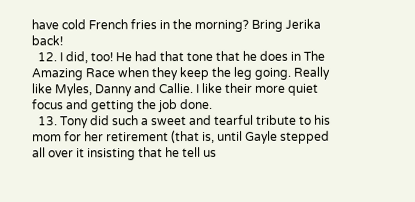have cold French fries in the morning? Bring Jerika back!
  12. I did, too! He had that tone that he does in The Amazing Race when they keep the leg going. Really like Myles, Danny and Callie. I like their more quiet focus and getting the job done.
  13. Tony did such a sweet and tearful tribute to his mom for her retirement (that is, until Gayle stepped all over it insisting that he tell us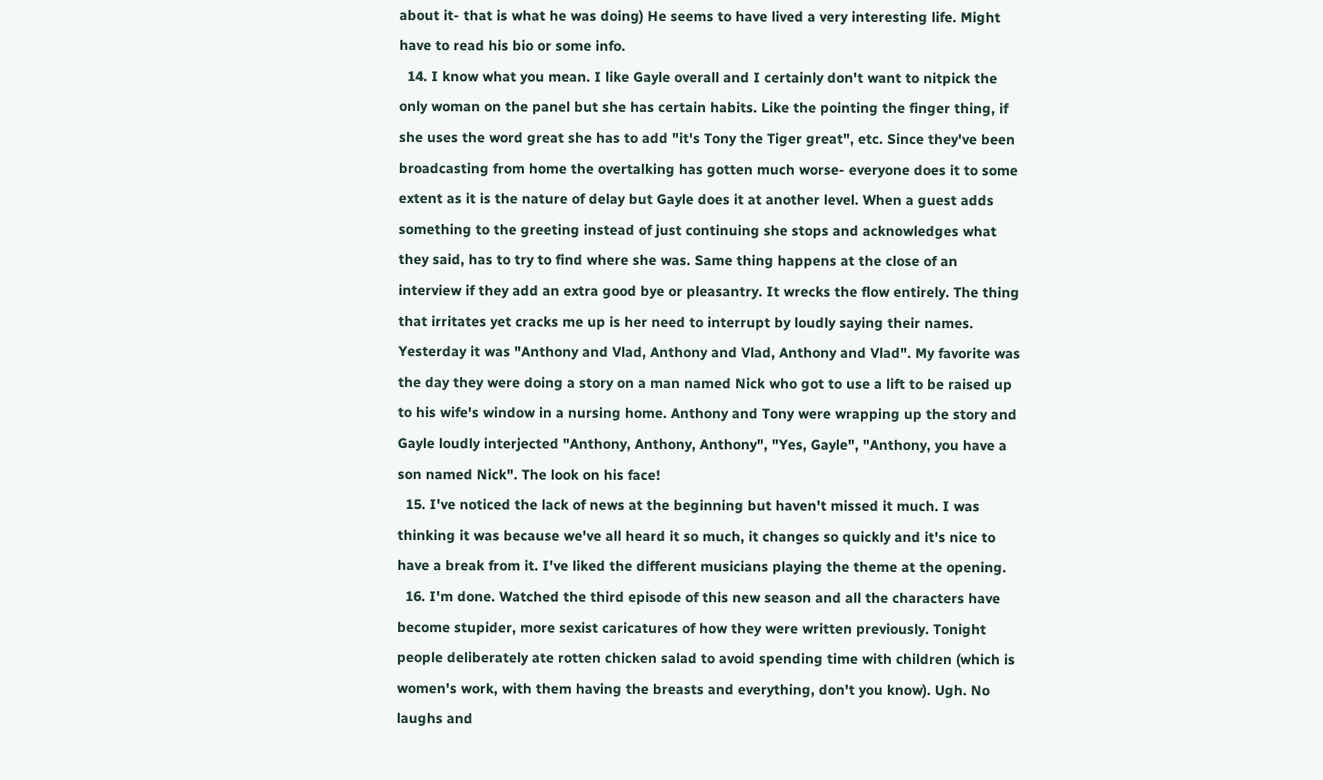about it- that is what he was doing) He seems to have lived a very interesting life. Might have to read his bio or some info.
  14. I know what you mean. I like Gayle overall and I certainly don't want to nitpick the only woman on the panel but she has certain habits. Like the pointing the finger thing, if she uses the word great she has to add "it's Tony the Tiger great", etc. Since they've been broadcasting from home the overtalking has gotten much worse- everyone does it to some extent as it is the nature of delay but Gayle does it at another level. When a guest adds something to the greeting instead of just continuing she stops and acknowledges what they said, has to try to find where she was. Same thing happens at the close of an interview if they add an extra good bye or pleasantry. It wrecks the flow entirely. The thing that irritates yet cracks me up is her need to interrupt by loudly saying their names. Yesterday it was "Anthony and Vlad, Anthony and Vlad, Anthony and Vlad". My favorite was the day they were doing a story on a man named Nick who got to use a lift to be raised up to his wife's window in a nursing home. Anthony and Tony were wrapping up the story and Gayle loudly interjected "Anthony, Anthony, Anthony", "Yes, Gayle", "Anthony, you have a son named Nick". The look on his face!
  15. I've noticed the lack of news at the beginning but haven't missed it much. I was thinking it was because we've all heard it so much, it changes so quickly and it's nice to have a break from it. I've liked the different musicians playing the theme at the opening.
  16. I'm done. Watched the third episode of this new season and all the characters have become stupider, more sexist caricatures of how they were written previously. Tonight people deliberately ate rotten chicken salad to avoid spending time with children (which is women's work, with them having the breasts and everything, don't you know). Ugh. No laughs and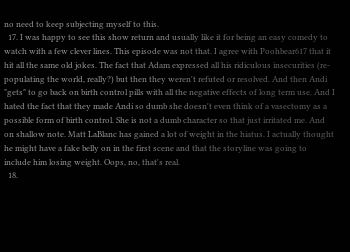no need to keep subjecting myself to this.
  17. I was happy to see this show return and usually like it for being an easy comedy to watch with a few clever lines. This episode was not that. I agree with Poohbear617 that it hit all the same old jokes. The fact that Adam expressed all his ridiculous insecurities (re-populating the world, really?) but then they weren't refuted or resolved. And then Andi "gets" to go back on birth control pills with all the negative effects of long term use. And I hated the fact that they made Andi so dumb she doesn't even think of a vasectomy as a possible form of birth control. She is not a dumb character so that just irritated me. And on shallow note. Matt LaBlanc has gained a lot of weight in the hiatus. I actually thought he might have a fake belly on in the first scene and that the storyline was going to include him losing weight. Oops, no, that's real.
  18.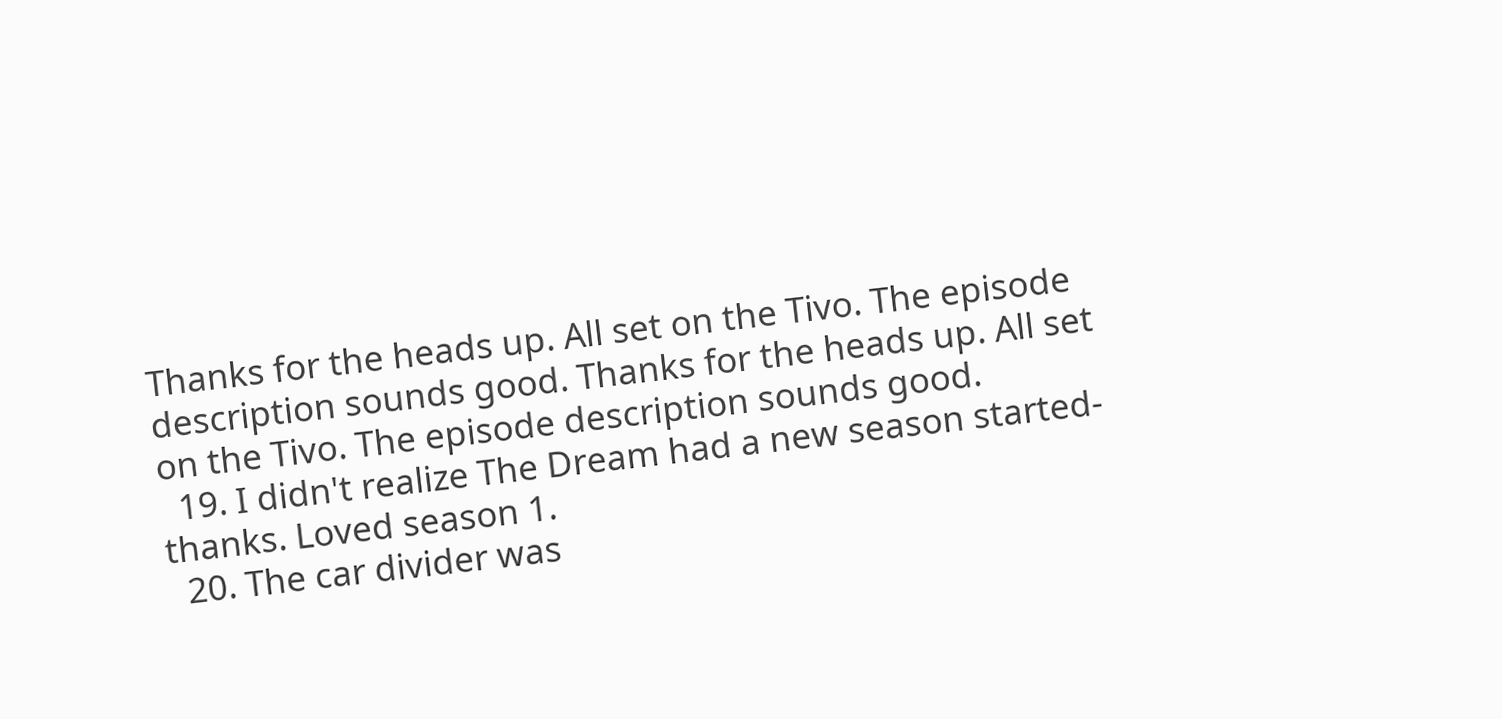Thanks for the heads up. All set on the Tivo. The episode description sounds good. Thanks for the heads up. All set on the Tivo. The episode description sounds good.
  19. I didn't realize The Dream had a new season started- thanks. Loved season 1.
  20. The car divider was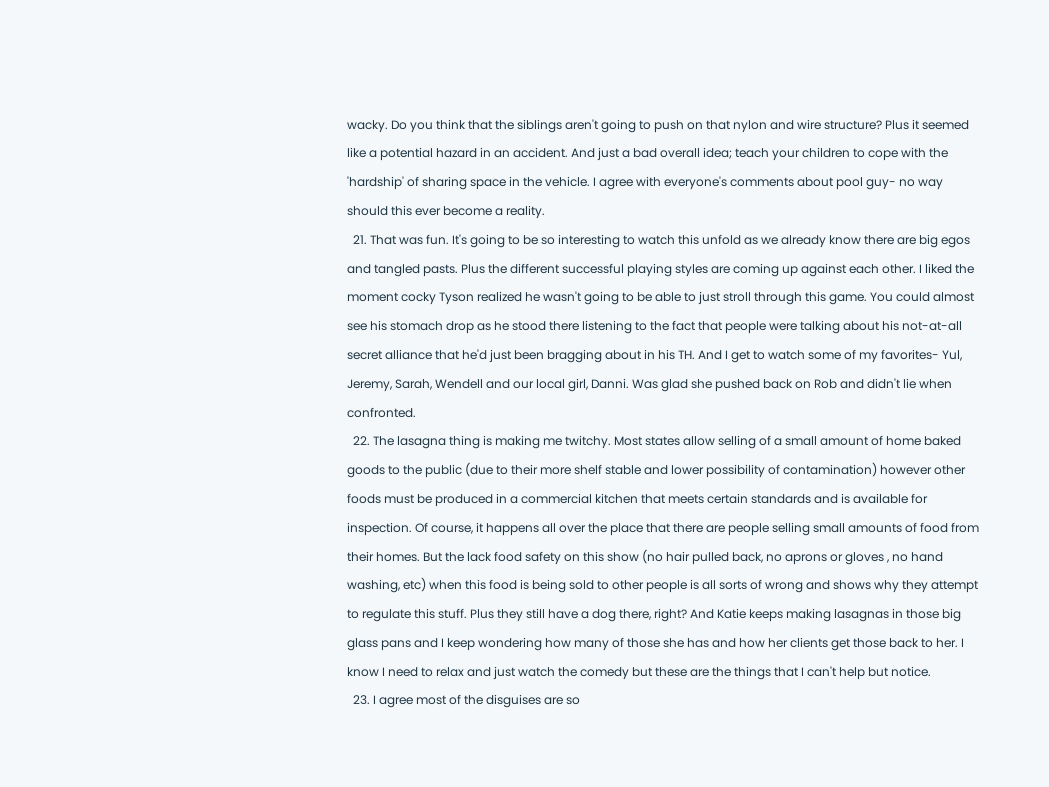wacky. Do you think that the siblings aren't going to push on that nylon and wire structure? Plus it seemed like a potential hazard in an accident. And just a bad overall idea; teach your children to cope with the 'hardship' of sharing space in the vehicle. I agree with everyone's comments about pool guy- no way should this ever become a reality.
  21. That was fun. It's going to be so interesting to watch this unfold as we already know there are big egos and tangled pasts. Plus the different successful playing styles are coming up against each other. I liked the moment cocky Tyson realized he wasn't going to be able to just stroll through this game. You could almost see his stomach drop as he stood there listening to the fact that people were talking about his not-at-all secret alliance that he'd just been bragging about in his TH. And I get to watch some of my favorites- Yul, Jeremy, Sarah, Wendell and our local girl, Danni. Was glad she pushed back on Rob and didn't lie when confronted.
  22. The lasagna thing is making me twitchy. Most states allow selling of a small amount of home baked goods to the public (due to their more shelf stable and lower possibility of contamination) however other foods must be produced in a commercial kitchen that meets certain standards and is available for inspection. Of course, it happens all over the place that there are people selling small amounts of food from their homes. But the lack food safety on this show (no hair pulled back, no aprons or gloves , no hand washing, etc) when this food is being sold to other people is all sorts of wrong and shows why they attempt to regulate this stuff. Plus they still have a dog there, right? And Katie keeps making lasagnas in those big glass pans and I keep wondering how many of those she has and how her clients get those back to her. I know I need to relax and just watch the comedy but these are the things that I can't help but notice.
  23. I agree most of the disguises are so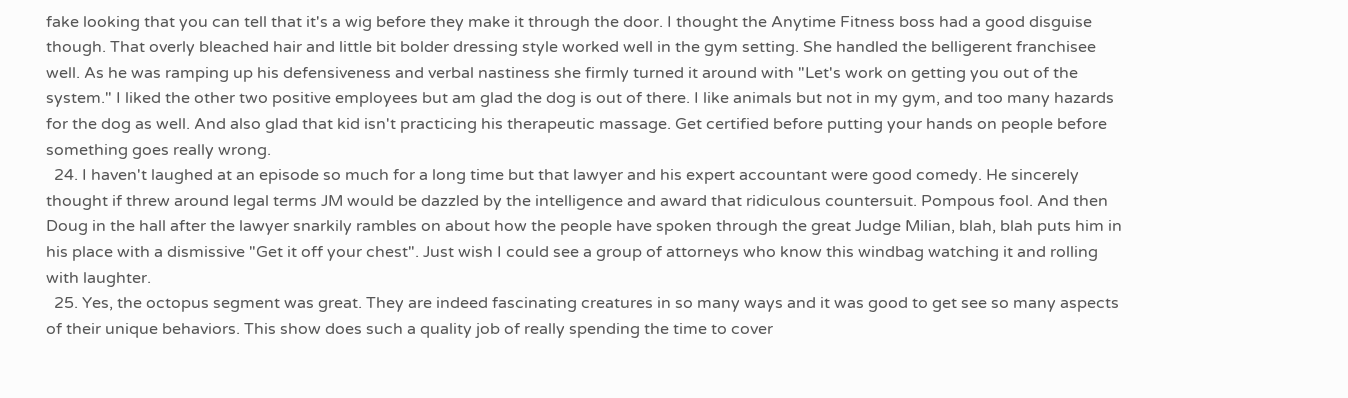fake looking that you can tell that it's a wig before they make it through the door. I thought the Anytime Fitness boss had a good disguise though. That overly bleached hair and little bit bolder dressing style worked well in the gym setting. She handled the belligerent franchisee well. As he was ramping up his defensiveness and verbal nastiness she firmly turned it around with "Let's work on getting you out of the system." I liked the other two positive employees but am glad the dog is out of there. I like animals but not in my gym, and too many hazards for the dog as well. And also glad that kid isn't practicing his therapeutic massage. Get certified before putting your hands on people before something goes really wrong.
  24. I haven't laughed at an episode so much for a long time but that lawyer and his expert accountant were good comedy. He sincerely thought if threw around legal terms JM would be dazzled by the intelligence and award that ridiculous countersuit. Pompous fool. And then Doug in the hall after the lawyer snarkily rambles on about how the people have spoken through the great Judge Milian, blah, blah puts him in his place with a dismissive "Get it off your chest". Just wish I could see a group of attorneys who know this windbag watching it and rolling with laughter.
  25. Yes, the octopus segment was great. They are indeed fascinating creatures in so many ways and it was good to get see so many aspects of their unique behaviors. This show does such a quality job of really spending the time to cover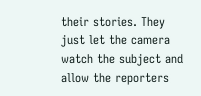their stories. They just let the camera watch the subject and allow the reporters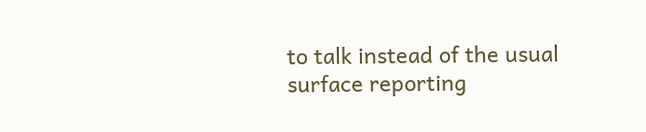to talk instead of the usual surface reporting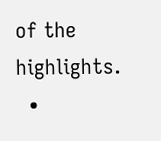of the highlights.
  •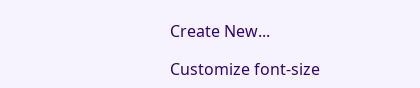Create New...

Customize font-size